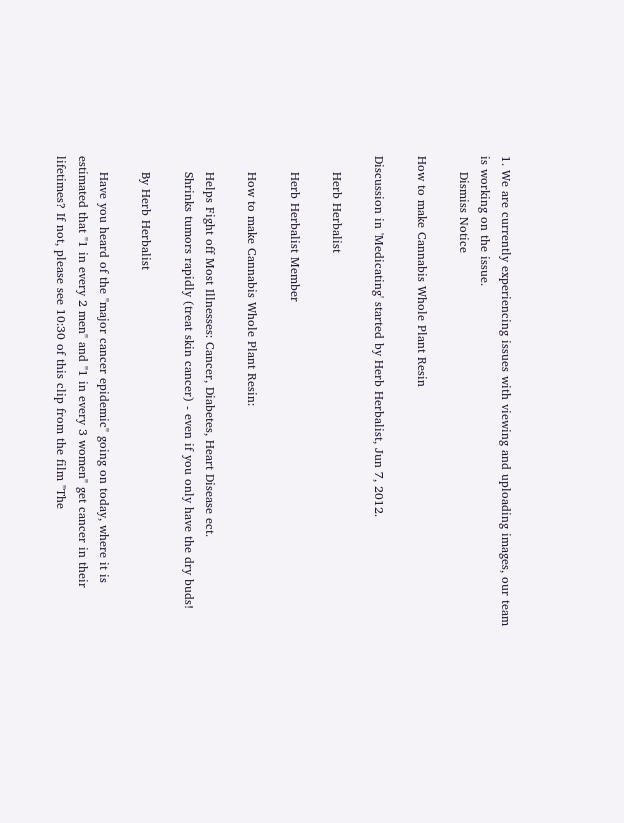1. We are currently experiencing issues with viewing and uploading images, our team is working on the issue.
    Dismiss Notice

How to make Cannabis Whole Plant Resin

Discussion in 'Medicating' started by Herb Herbalist, Jun 7, 2012.

    Herb Herbalist

    Herb Herbalist Member

    How to make Cannabis Whole Plant Resin:

    Helps Fight off Most Illnesses: Cancer, Diabetes, Heart Disease ect.
    Shrinks tumors rapidly (treat skin cancer) - even if you only have the dry buds!

    By Herb Herbalist

    Have you heard of the "major cancer epidemic" going on today, where it is estimated that "1 in every 2 men" and "1 in every 3 women" get cancer in their lifetimes? If not, please see 10:30 of this clip from the film "The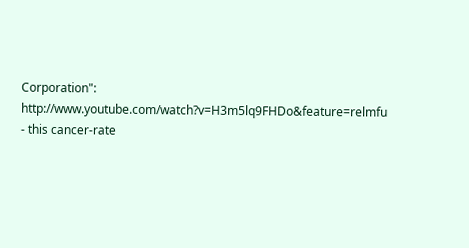Corporation": http://www.youtube.com/watch?v=H3m5lq9FHDo&feature=relmfu - this cancer-rate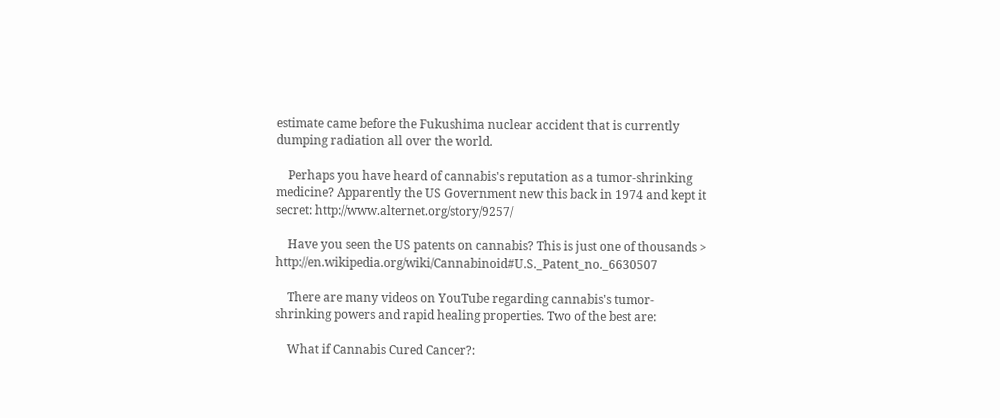estimate came before the Fukushima nuclear accident that is currently dumping radiation all over the world.

    Perhaps you have heard of cannabis's reputation as a tumor-shrinking medicine? Apparently the US Government new this back in 1974 and kept it secret: http://www.alternet.org/story/9257/

    Have you seen the US patents on cannabis? This is just one of thousands > http://en.wikipedia.org/wiki/Cannabinoid#U.S._Patent_no._6630507

    There are many videos on YouTube regarding cannabis's tumor-shrinking powers and rapid healing properties. Two of the best are:

    What if Cannabis Cured Cancer?: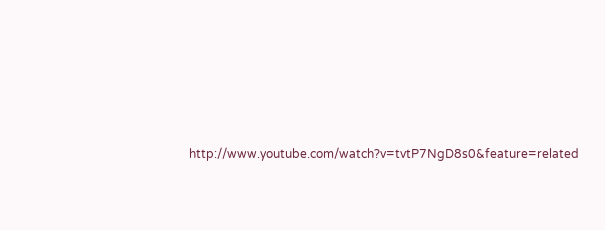http://www.youtube.com/watch?v=tvtP7NgD8s0&feature=related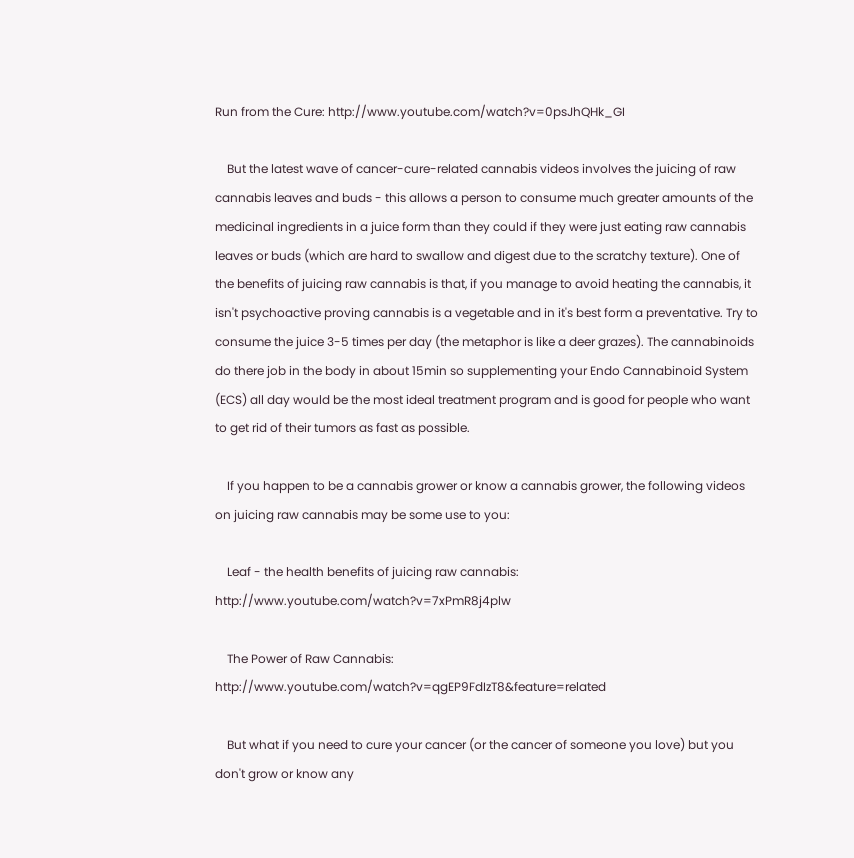Run from the Cure: http://www.youtube.com/watch?v=0psJhQHk_GI

    But the latest wave of cancer-cure-related cannabis videos involves the juicing of raw cannabis leaves and buds - this allows a person to consume much greater amounts of the medicinal ingredients in a juice form than they could if they were just eating raw cannabis leaves or buds (which are hard to swallow and digest due to the scratchy texture). One of the benefits of juicing raw cannabis is that, if you manage to avoid heating the cannabis, it isn't psychoactive proving cannabis is a vegetable and in it's best form a preventative. Try to consume the juice 3-5 times per day (the metaphor is like a deer grazes). The cannabinoids do there job in the body in about 15min so supplementing your Endo Cannabinoid System (ECS) all day would be the most ideal treatment program and is good for people who want to get rid of their tumors as fast as possible.

    If you happen to be a cannabis grower or know a cannabis grower, the following videos on juicing raw cannabis may be some use to you:

    Leaf - the health benefits of juicing raw cannabis: http://www.youtube.com/watch?v=7xPmR8j4plw

    The Power of Raw Cannabis: http://www.youtube.com/watch?v=qgEP9FdIzT8&feature=related

    But what if you need to cure your cancer (or the cancer of someone you love) but you don't grow or know any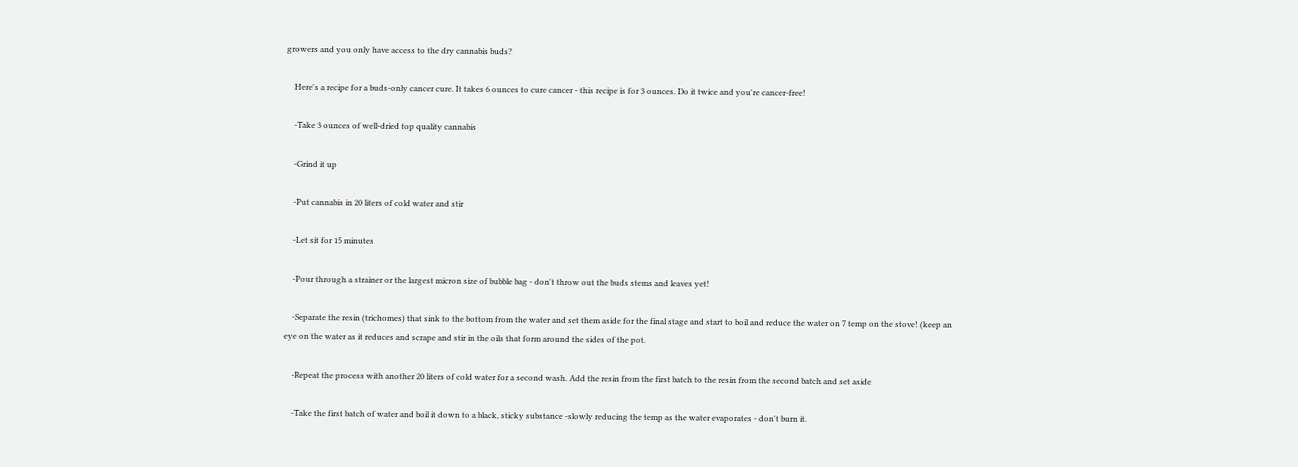growers and you only have access to the dry cannabis buds?

    Here's a recipe for a buds-only cancer cure. It takes 6 ounces to cure cancer - this recipe is for 3 ounces. Do it twice and you're cancer-free!

    -Take 3 ounces of well-dried top quality cannabis

    -Grind it up

    -Put cannabis in 20 liters of cold water and stir

    -Let sit for 15 minutes

    -Pour through a strainer or the largest micron size of bubble bag - don't throw out the buds stems and leaves yet!

    -Separate the resin (trichomes) that sink to the bottom from the water and set them aside for the final stage and start to boil and reduce the water on 7 temp on the stove! (keep an eye on the water as it reduces and scrape and stir in the oils that form around the sides of the pot.

    -Repeat the process with another 20 liters of cold water for a second wash. Add the resin from the first batch to the resin from the second batch and set aside

    -Take the first batch of water and boil it down to a black, sticky substance -slowly reducing the temp as the water evaporates - don't burn it.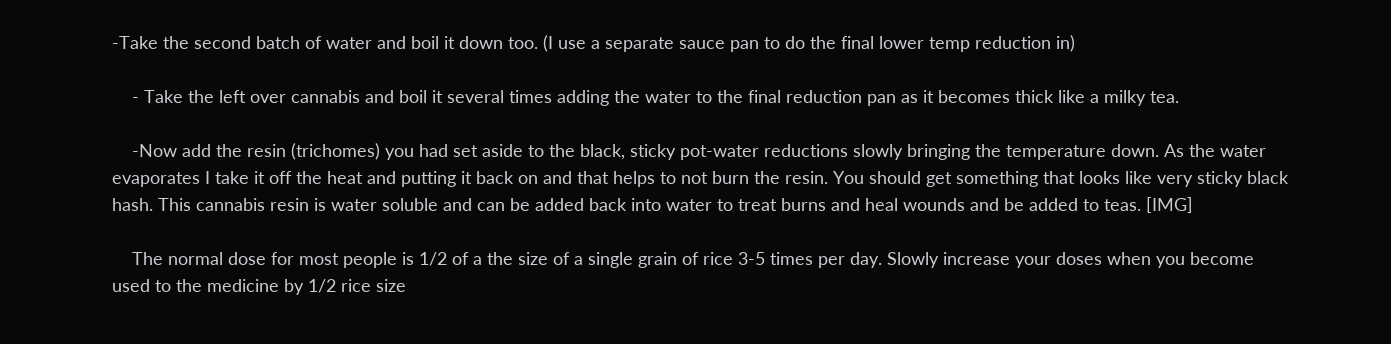-Take the second batch of water and boil it down too. (I use a separate sauce pan to do the final lower temp reduction in)

    - Take the left over cannabis and boil it several times adding the water to the final reduction pan as it becomes thick like a milky tea.

    -Now add the resin (trichomes) you had set aside to the black, sticky pot-water reductions slowly bringing the temperature down. As the water evaporates I take it off the heat and putting it back on and that helps to not burn the resin. You should get something that looks like very sticky black hash. This cannabis resin is water soluble and can be added back into water to treat burns and heal wounds and be added to teas. [IMG]

    The normal dose for most people is 1/2 of a the size of a single grain of rice 3-5 times per day. Slowly increase your doses when you become used to the medicine by 1/2 rice size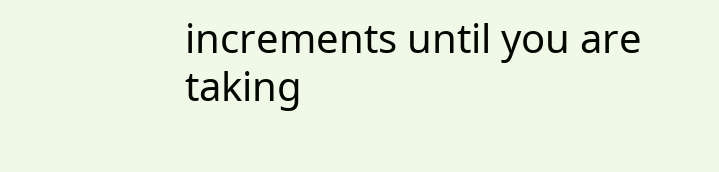increments until you are taking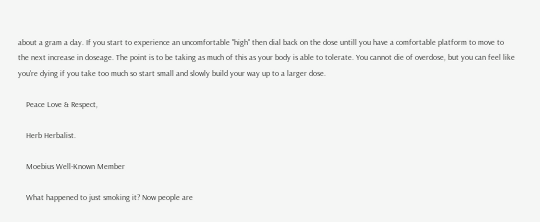about a gram a day. If you start to experience an uncomfortable "high" then dial back on the dose untill you have a comfortable platform to move to the next increase in doseage. The point is to be taking as much of this as your body is able to tolerate. You cannot die of overdose, but you can feel like you're dying if you take too much so start small and slowly build your way up to a larger dose.

    Peace Love & Respect,

    Herb Herbalist.

    Moebius Well-Known Member

    What happened to just smoking it? Now people are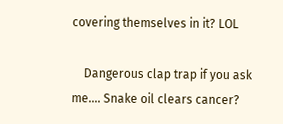covering themselves in it? LOL

    Dangerous clap trap if you ask me.... Snake oil clears cancer?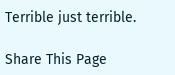Terrible just terrible.

Share This Page